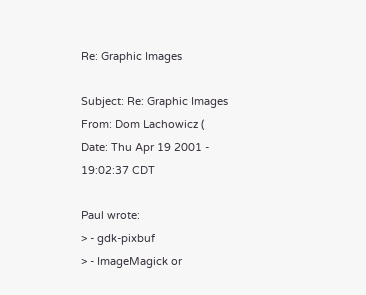Re: Graphic Images

Subject: Re: Graphic Images
From: Dom Lachowicz (
Date: Thu Apr 19 2001 - 19:02:37 CDT

Paul wrote:
> - gdk-pixbuf
> - ImageMagick or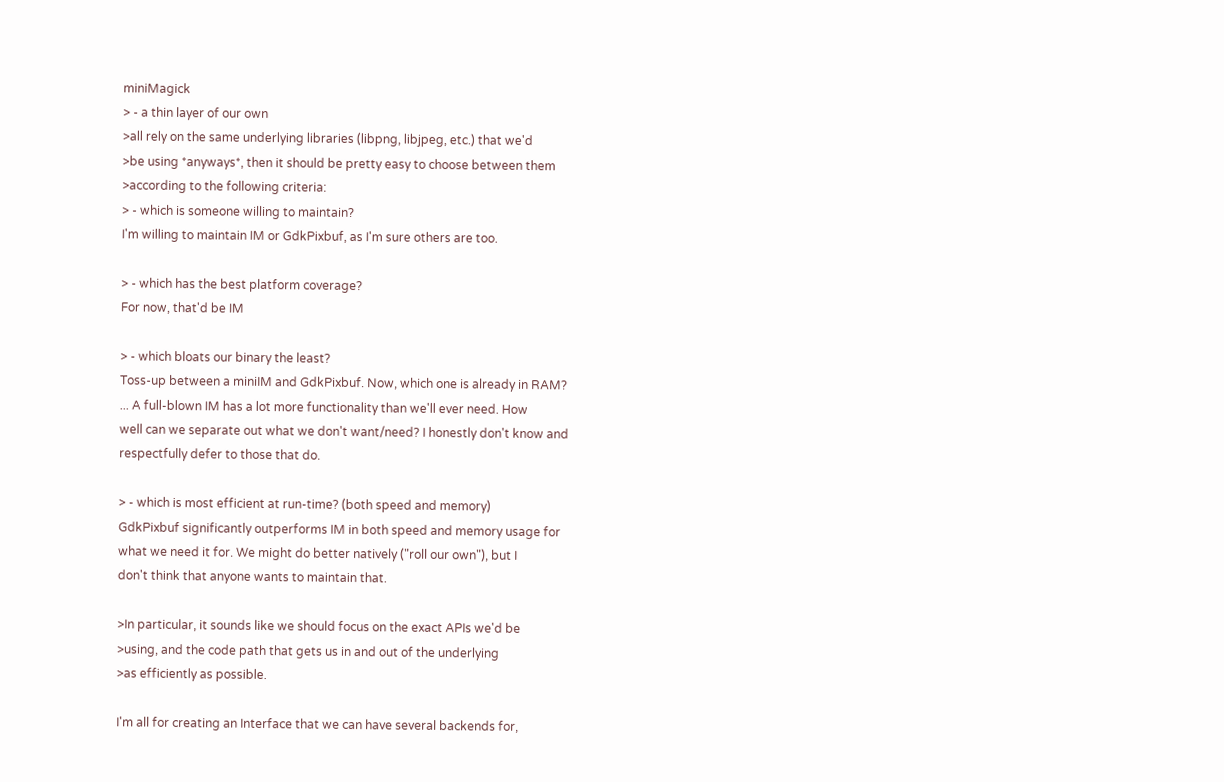miniMagick
> - a thin layer of our own
>all rely on the same underlying libraries (libpng, libjpeg, etc.) that we'd
>be using *anyways*, then it should be pretty easy to choose between them
>according to the following criteria:
> - which is someone willing to maintain?
I'm willing to maintain IM or GdkPixbuf, as I'm sure others are too.

> - which has the best platform coverage?
For now, that'd be IM

> - which bloats our binary the least?
Toss-up between a miniIM and GdkPixbuf. Now, which one is already in RAM?
... A full-blown IM has a lot more functionality than we'll ever need. How
well can we separate out what we don't want/need? I honestly don't know and
respectfully defer to those that do.

> - which is most efficient at run-time? (both speed and memory)
GdkPixbuf significantly outperforms IM in both speed and memory usage for
what we need it for. We might do better natively ("roll our own"), but I
don't think that anyone wants to maintain that.

>In particular, it sounds like we should focus on the exact APIs we'd be
>using, and the code path that gets us in and out of the underlying
>as efficiently as possible.

I'm all for creating an Interface that we can have several backends for,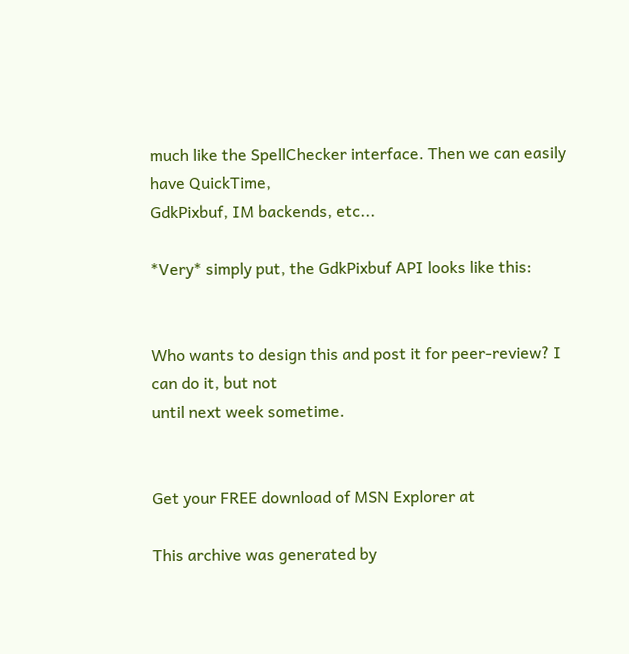much like the SpellChecker interface. Then we can easily have QuickTime,
GdkPixbuf, IM backends, etc...

*Very* simply put, the GdkPixbuf API looks like this:


Who wants to design this and post it for peer-review? I can do it, but not
until next week sometime.


Get your FREE download of MSN Explorer at

This archive was generated by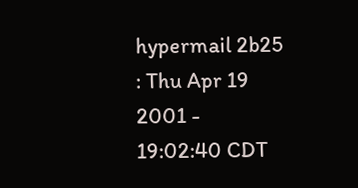hypermail 2b25 : Thu Apr 19 2001 - 19:02:40 CDT